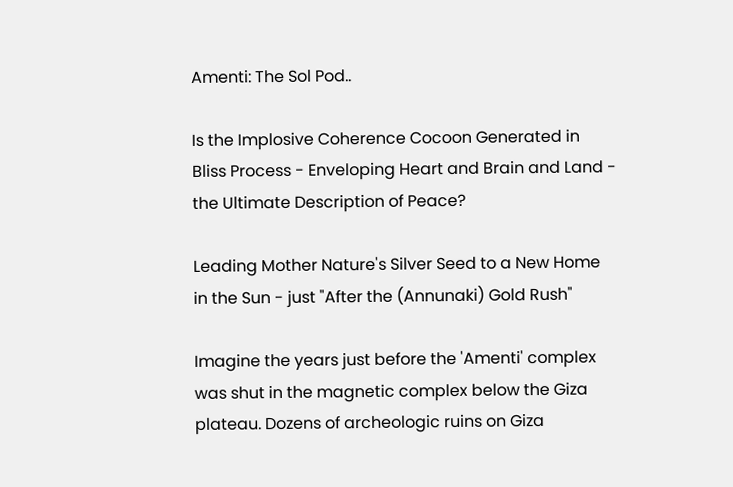Amenti: The Sol Pod..

Is the Implosive Coherence Cocoon Generated in Bliss Process - Enveloping Heart and Brain and Land - the Ultimate Description of Peace?

Leading Mother Nature's Silver Seed to a New Home in the Sun - just "After the (Annunaki) Gold Rush"

Imagine the years just before the 'Amenti' complex was shut in the magnetic complex below the Giza plateau. Dozens of archeologic ruins on Giza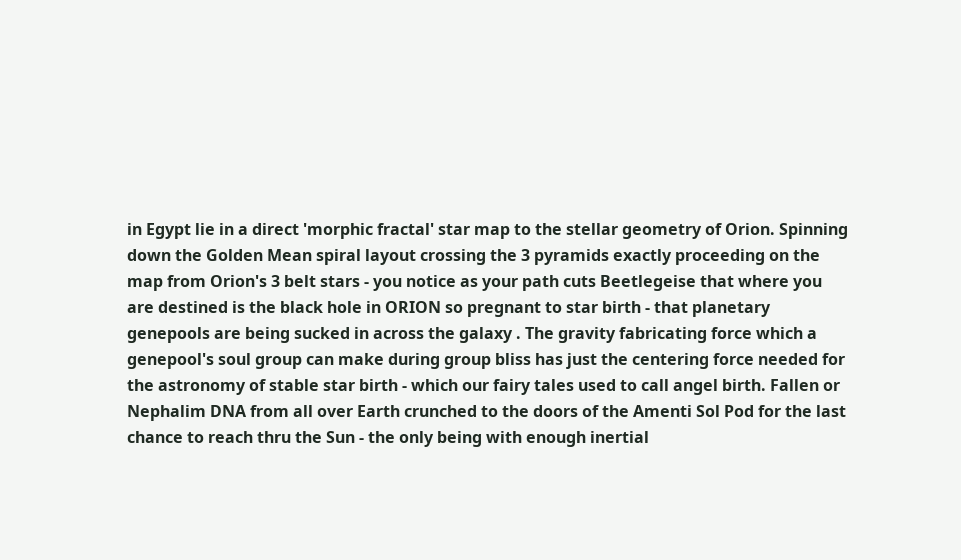in Egypt lie in a direct 'morphic fractal' star map to the stellar geometry of Orion. Spinning down the Golden Mean spiral layout crossing the 3 pyramids exactly proceeding on the map from Orion's 3 belt stars - you notice as your path cuts Beetlegeise that where you are destined is the black hole in ORION so pregnant to star birth - that planetary genepools are being sucked in across the galaxy . The gravity fabricating force which a genepool's soul group can make during group bliss has just the centering force needed for the astronomy of stable star birth - which our fairy tales used to call angel birth. Fallen or Nephalim DNA from all over Earth crunched to the doors of the Amenti Sol Pod for the last chance to reach thru the Sun - the only being with enough inertial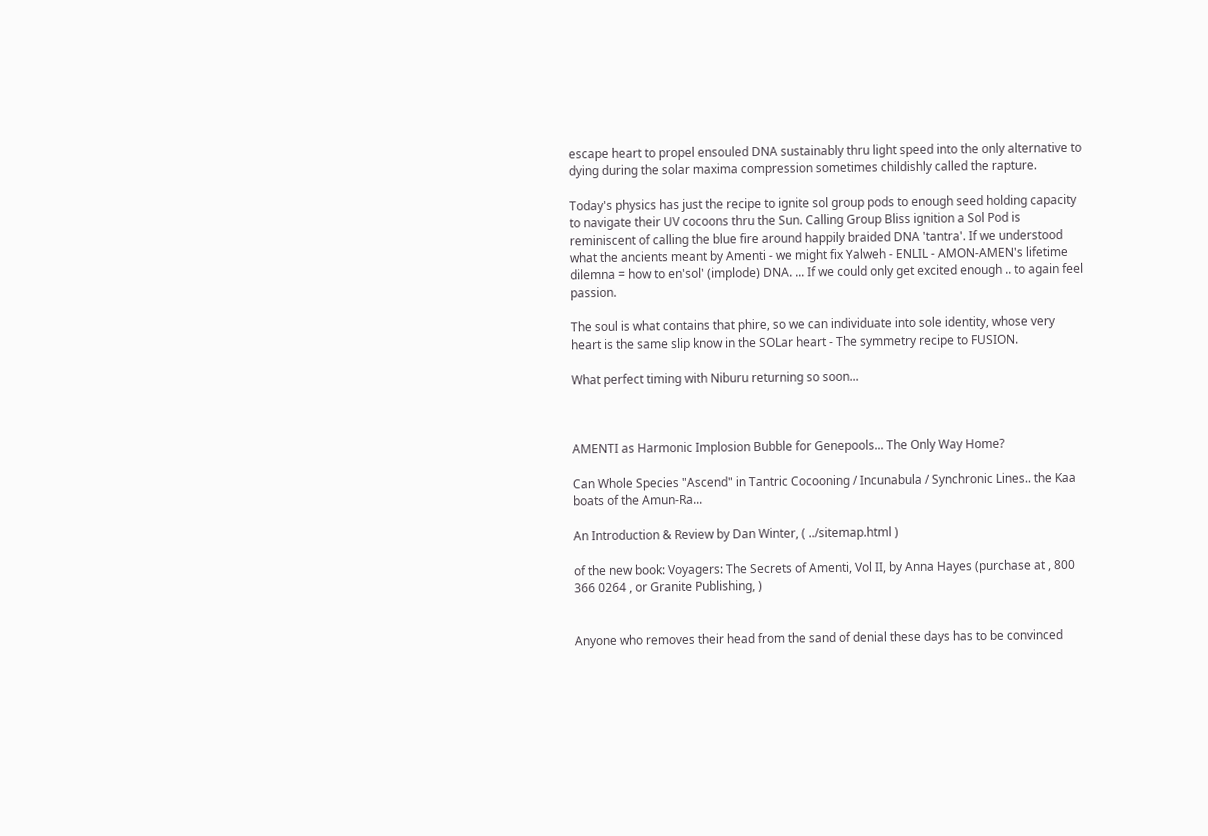escape heart to propel ensouled DNA sustainably thru light speed into the only alternative to dying during the solar maxima compression sometimes childishly called the rapture.

Today's physics has just the recipe to ignite sol group pods to enough seed holding capacity to navigate their UV cocoons thru the Sun. Calling Group Bliss ignition a Sol Pod is reminiscent of calling the blue fire around happily braided DNA 'tantra'. If we understood what the ancients meant by Amenti - we might fix Yalweh - ENLIL - AMON-AMEN's lifetime dilemna = how to en'sol' (implode) DNA. ... If we could only get excited enough .. to again feel passion.

The soul is what contains that phire, so we can individuate into sole identity, whose very heart is the same slip know in the SOLar heart - The symmetry recipe to FUSION.

What perfect timing with Niburu returning so soon...



AMENTI as Harmonic Implosion Bubble for Genepools... The Only Way Home?

Can Whole Species "Ascend" in Tantric Cocooning / Incunabula / Synchronic Lines.. the Kaa boats of the Amun-Ra...

An Introduction & Review by Dan Winter, ( ../sitemap.html )

of the new book: Voyagers: The Secrets of Amenti, Vol II, by Anna Hayes (purchase at , 800 366 0264 , or Granite Publishing, )


Anyone who removes their head from the sand of denial these days has to be convinced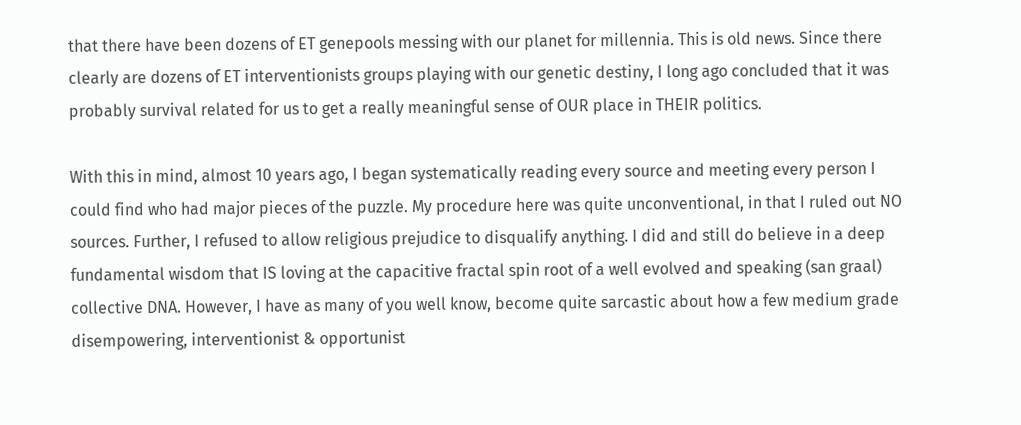that there have been dozens of ET genepools messing with our planet for millennia. This is old news. Since there clearly are dozens of ET interventionists groups playing with our genetic destiny, I long ago concluded that it was probably survival related for us to get a really meaningful sense of OUR place in THEIR politics.

With this in mind, almost 10 years ago, I began systematically reading every source and meeting every person I could find who had major pieces of the puzzle. My procedure here was quite unconventional, in that I ruled out NO sources. Further, I refused to allow religious prejudice to disqualify anything. I did and still do believe in a deep fundamental wisdom that IS loving at the capacitive fractal spin root of a well evolved and speaking (san graal) collective DNA. However, I have as many of you well know, become quite sarcastic about how a few medium grade disempowering, interventionist & opportunist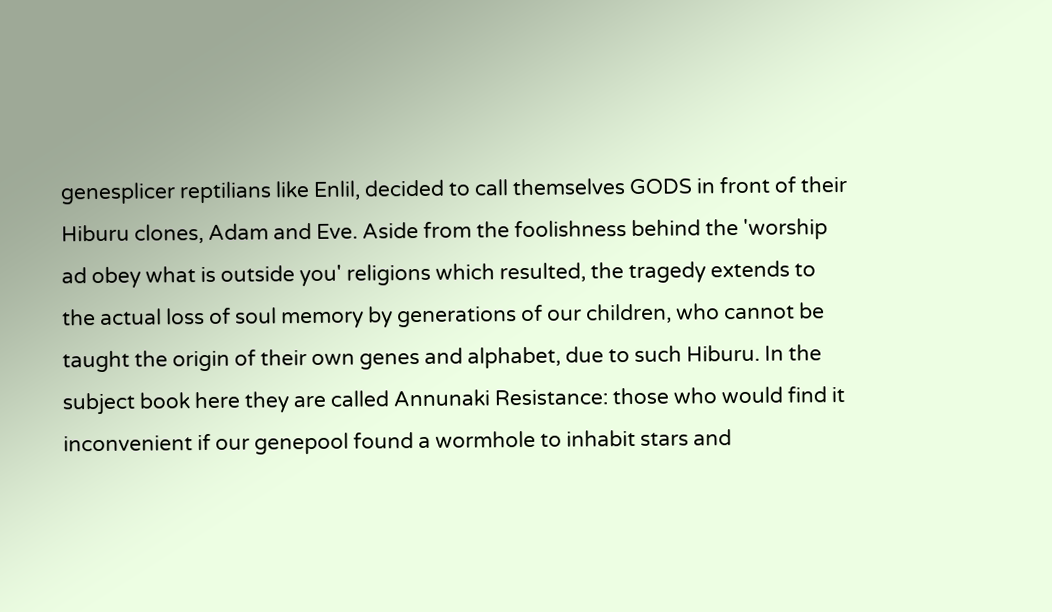genesplicer reptilians like Enlil, decided to call themselves GODS in front of their Hiburu clones, Adam and Eve. Aside from the foolishness behind the 'worship ad obey what is outside you' religions which resulted, the tragedy extends to the actual loss of soul memory by generations of our children, who cannot be taught the origin of their own genes and alphabet, due to such Hiburu. In the subject book here they are called Annunaki Resistance: those who would find it inconvenient if our genepool found a wormhole to inhabit stars and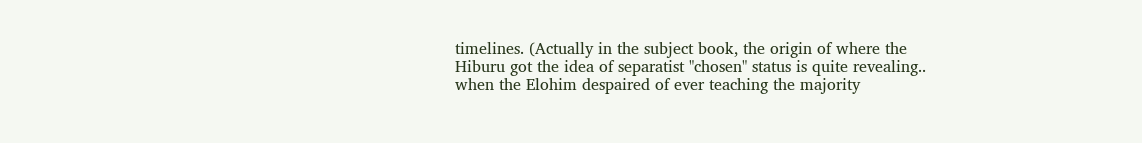timelines. (Actually in the subject book, the origin of where the Hiburu got the idea of separatist "chosen" status is quite revealing.. when the Elohim despaired of ever teaching the majority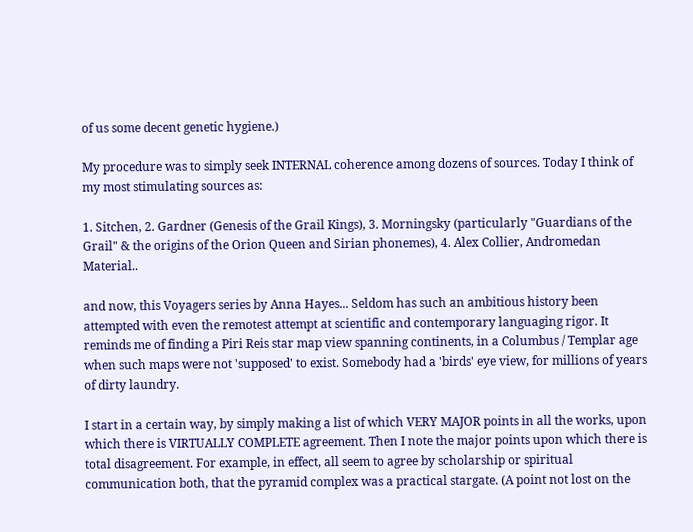of us some decent genetic hygiene.)

My procedure was to simply seek INTERNAL coherence among dozens of sources. Today I think of my most stimulating sources as:

1. Sitchen, 2. Gardner (Genesis of the Grail Kings), 3. Morningsky (particularly "Guardians of the Grail" & the origins of the Orion Queen and Sirian phonemes), 4. Alex Collier, Andromedan Material..

and now, this Voyagers series by Anna Hayes... Seldom has such an ambitious history been attempted with even the remotest attempt at scientific and contemporary languaging rigor. It reminds me of finding a Piri Reis star map view spanning continents, in a Columbus / Templar age when such maps were not 'supposed' to exist. Somebody had a 'birds' eye view, for millions of years of dirty laundry.

I start in a certain way, by simply making a list of which VERY MAJOR points in all the works, upon which there is VIRTUALLY COMPLETE agreement. Then I note the major points upon which there is total disagreement. For example, in effect, all seem to agree by scholarship or spiritual communication both, that the pyramid complex was a practical stargate. (A point not lost on the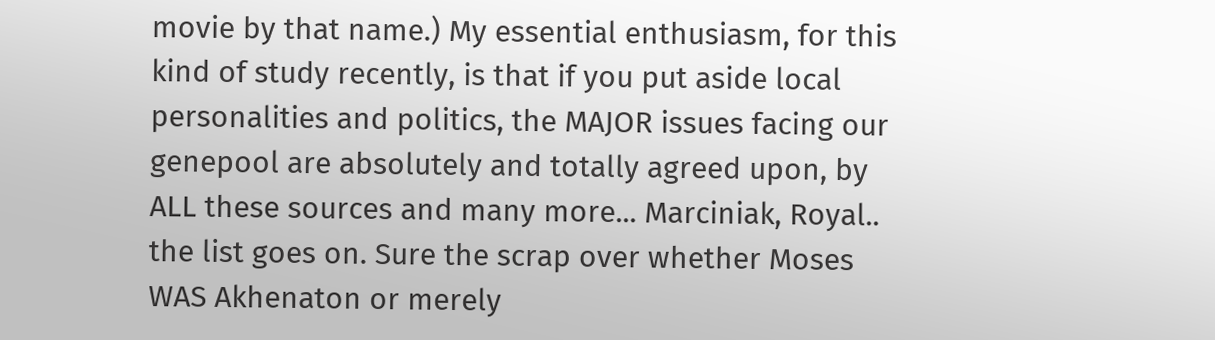movie by that name.) My essential enthusiasm, for this kind of study recently, is that if you put aside local personalities and politics, the MAJOR issues facing our genepool are absolutely and totally agreed upon, by ALL these sources and many more... Marciniak, Royal.. the list goes on. Sure the scrap over whether Moses WAS Akhenaton or merely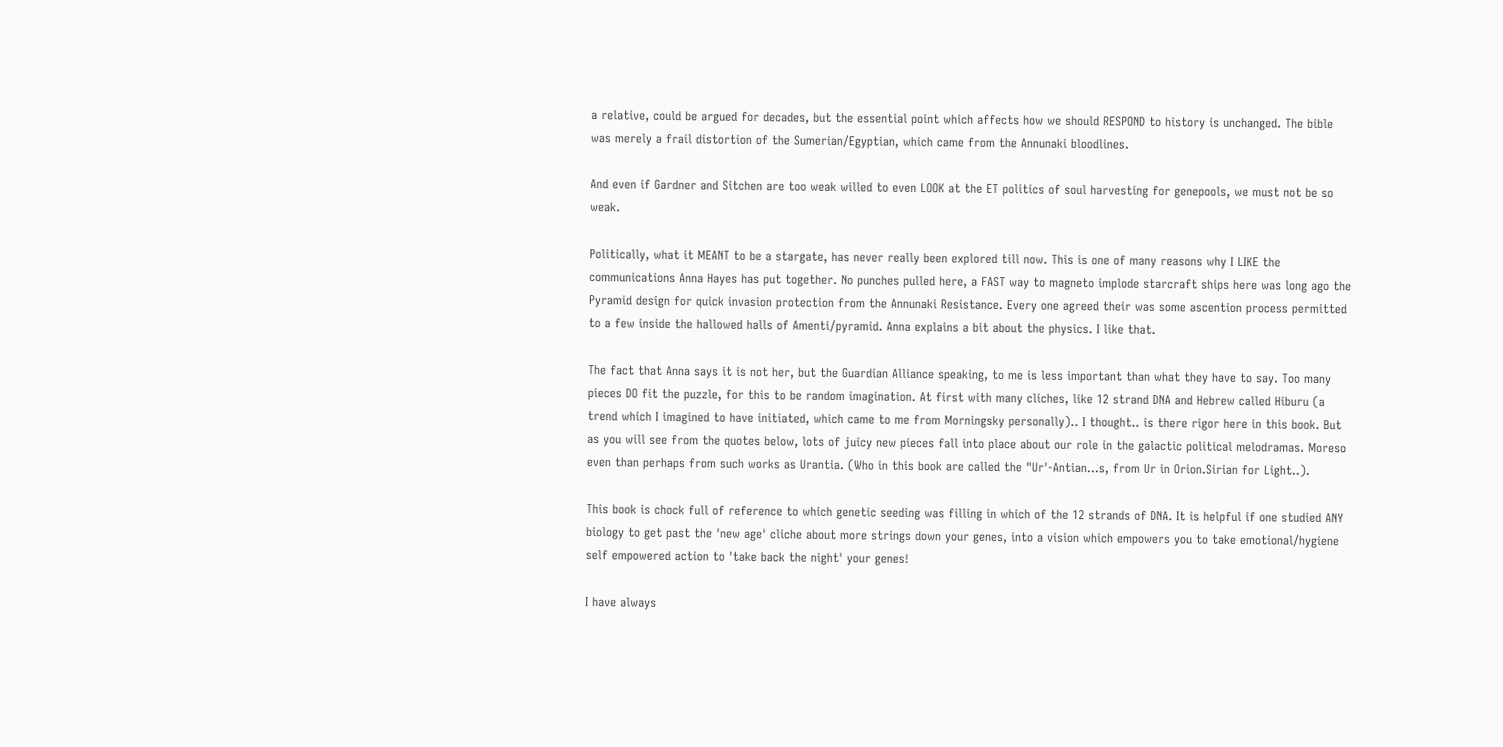a relative, could be argued for decades, but the essential point which affects how we should RESPOND to history is unchanged. The bible was merely a frail distortion of the Sumerian/Egyptian, which came from the Annunaki bloodlines.

And even if Gardner and Sitchen are too weak willed to even LOOK at the ET politics of soul harvesting for genepools, we must not be so weak.

Politically, what it MEANT to be a stargate, has never really been explored till now. This is one of many reasons why I LIKE the communications Anna Hayes has put together. No punches pulled here, a FAST way to magneto implode starcraft ships here was long ago the Pyramid design for quick invasion protection from the Annunaki Resistance. Every one agreed their was some ascention process permitted to a few inside the hallowed halls of Amenti/pyramid. Anna explains a bit about the physics. I like that.

The fact that Anna says it is not her, but the Guardian Alliance speaking, to me is less important than what they have to say. Too many pieces DO fit the puzzle, for this to be random imagination. At first with many cliches, like 12 strand DNA and Hebrew called Hiburu (a trend which I imagined to have initiated, which came to me from Morningsky personally).. I thought.. is there rigor here in this book. But as you will see from the quotes below, lots of juicy new pieces fall into place about our role in the galactic political melodramas. Moreso even than perhaps from such works as Urantia. (Who in this book are called the "Ur'-Antian...s, from Ur in Orion.Sirian for Light..).

This book is chock full of reference to which genetic seeding was filling in which of the 12 strands of DNA. It is helpful if one studied ANY biology to get past the 'new age' cliche about more strings down your genes, into a vision which empowers you to take emotional/hygiene self empowered action to 'take back the night' your genes!

I have always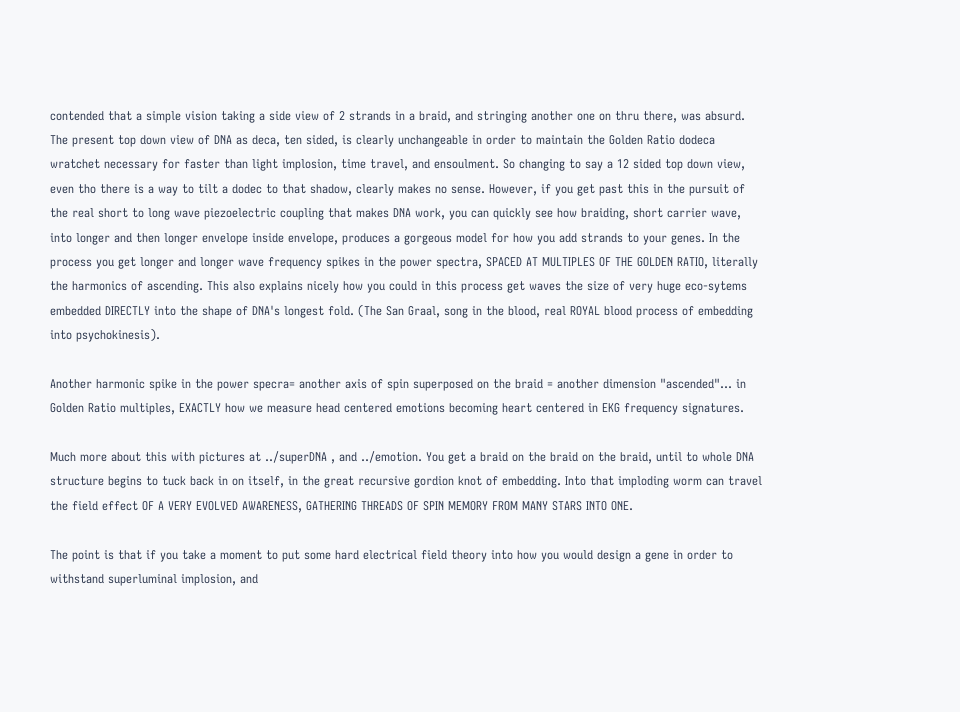contended that a simple vision taking a side view of 2 strands in a braid, and stringing another one on thru there, was absurd. The present top down view of DNA as deca, ten sided, is clearly unchangeable in order to maintain the Golden Ratio dodeca wratchet necessary for faster than light implosion, time travel, and ensoulment. So changing to say a 12 sided top down view, even tho there is a way to tilt a dodec to that shadow, clearly makes no sense. However, if you get past this in the pursuit of the real short to long wave piezoelectric coupling that makes DNA work, you can quickly see how braiding, short carrier wave, into longer and then longer envelope inside envelope, produces a gorgeous model for how you add strands to your genes. In the process you get longer and longer wave frequency spikes in the power spectra, SPACED AT MULTIPLES OF THE GOLDEN RATIO, literally the harmonics of ascending. This also explains nicely how you could in this process get waves the size of very huge eco-sytems embedded DIRECTLY into the shape of DNA's longest fold. (The San Graal, song in the blood, real ROYAL blood process of embedding into psychokinesis).

Another harmonic spike in the power specra= another axis of spin superposed on the braid = another dimension "ascended"... in Golden Ratio multiples, EXACTLY how we measure head centered emotions becoming heart centered in EKG frequency signatures.

Much more about this with pictures at ../superDNA , and ../emotion. You get a braid on the braid on the braid, until to whole DNA structure begins to tuck back in on itself, in the great recursive gordion knot of embedding. Into that imploding worm can travel the field effect OF A VERY EVOLVED AWARENESS, GATHERING THREADS OF SPIN MEMORY FROM MANY STARS INTO ONE.

The point is that if you take a moment to put some hard electrical field theory into how you would design a gene in order to withstand superluminal implosion, and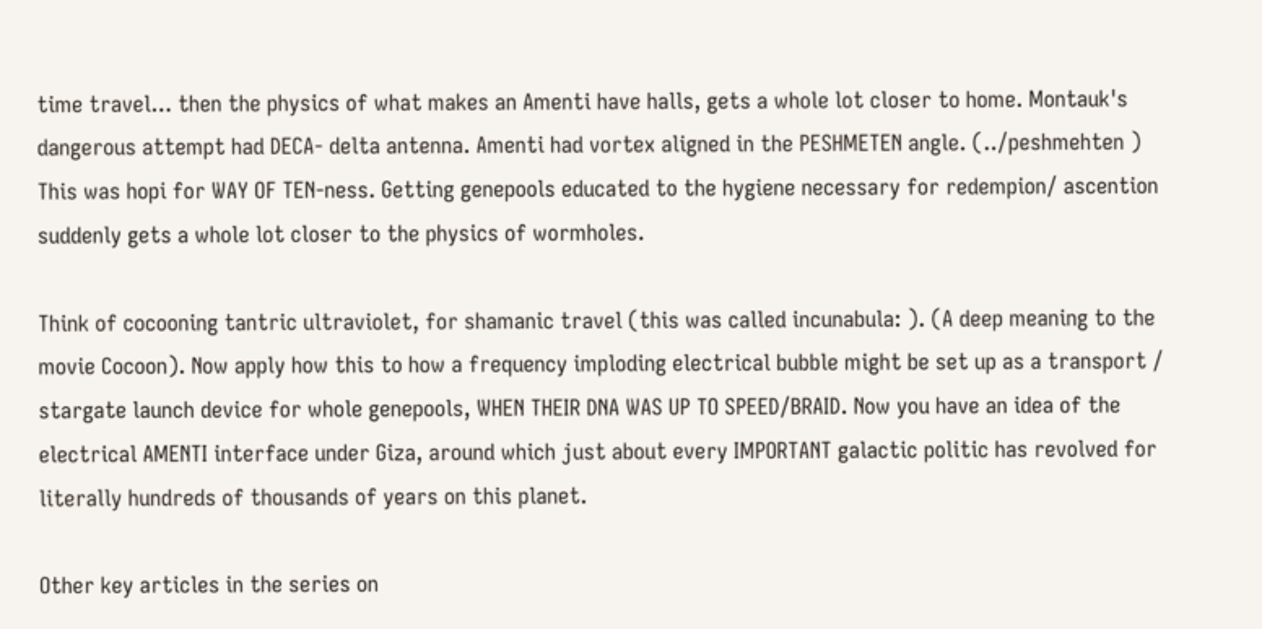time travel... then the physics of what makes an Amenti have halls, gets a whole lot closer to home. Montauk's dangerous attempt had DECA- delta antenna. Amenti had vortex aligned in the PESHMETEN angle. (../peshmehten ) This was hopi for WAY OF TEN-ness. Getting genepools educated to the hygiene necessary for redempion/ ascention suddenly gets a whole lot closer to the physics of wormholes.

Think of cocooning tantric ultraviolet, for shamanic travel (this was called incunabula: ). (A deep meaning to the movie Cocoon). Now apply how this to how a frequency imploding electrical bubble might be set up as a transport / stargate launch device for whole genepools, WHEN THEIR DNA WAS UP TO SPEED/BRAID. Now you have an idea of the electrical AMENTI interface under Giza, around which just about every IMPORTANT galactic politic has revolved for literally hundreds of thousands of years on this planet.

Other key articles in the series on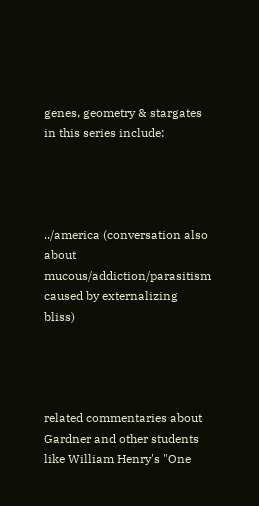genes, geometry & stargates in this series include:




../america (conversation also about mucous/addiction/parasitism caused by externalizing bliss)




related commentaries about Gardner and other students like William Henry's "One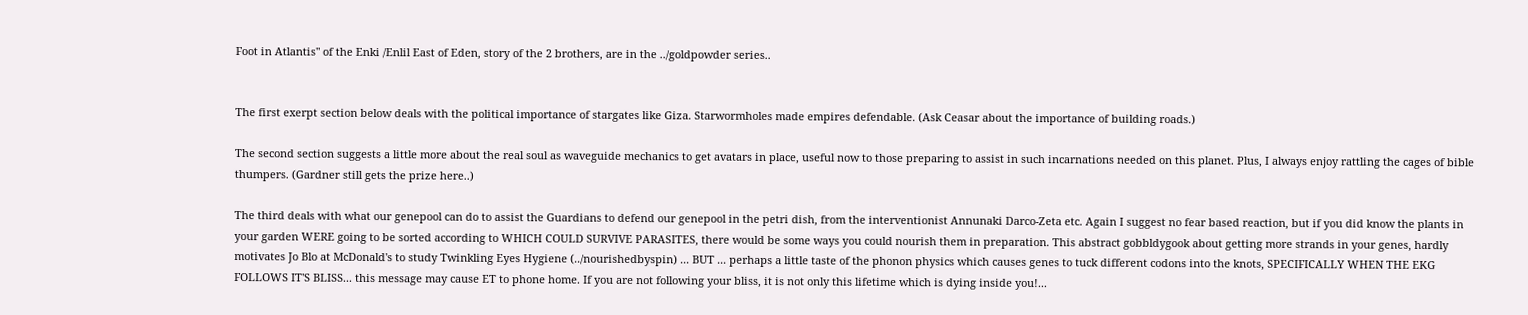Foot in Atlantis" of the Enki /Enlil East of Eden, story of the 2 brothers, are in the ../goldpowder series..


The first exerpt section below deals with the political importance of stargates like Giza. Starwormholes made empires defendable. (Ask Ceasar about the importance of building roads.)

The second section suggests a little more about the real soul as waveguide mechanics to get avatars in place, useful now to those preparing to assist in such incarnations needed on this planet. Plus, I always enjoy rattling the cages of bible thumpers. (Gardner still gets the prize here..)

The third deals with what our genepool can do to assist the Guardians to defend our genepool in the petri dish, from the interventionist Annunaki Darco-Zeta etc. Again I suggest no fear based reaction, but if you did know the plants in your garden WERE going to be sorted according to WHICH COULD SURVIVE PARASITES, there would be some ways you could nourish them in preparation. This abstract gobbldygook about getting more strands in your genes, hardly motivates Jo Blo at McDonald's to study Twinkling Eyes Hygiene (../nourishedbyspin) ... BUT ... perhaps a little taste of the phonon physics which causes genes to tuck different codons into the knots, SPECIFICALLY WHEN THE EKG FOLLOWS IT'S BLISS... this message may cause ET to phone home. If you are not following your bliss, it is not only this lifetime which is dying inside you!...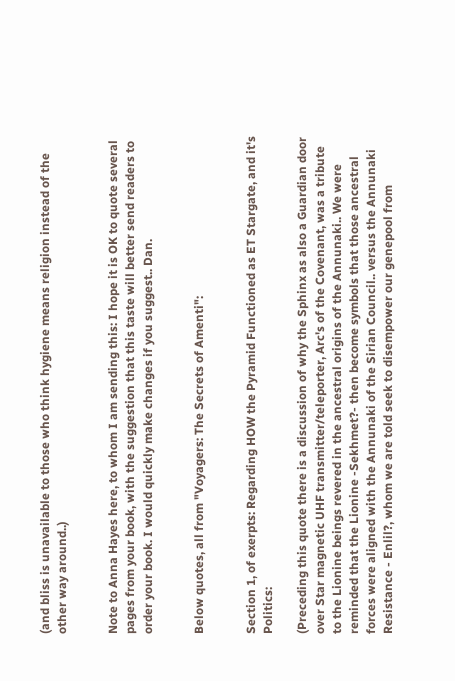(and bliss is unavailable to those who think hygiene means religion instead of the other way around..)


Note to Anna Hayes here, to whom I am sending this: I hope it is OK to quote several pages from your book, with the suggestion that this taste will better send readers to order your book. I would quickly make changes if you suggest.. Dan.


Below quotes, all from "Voyagers: The Secrets of Amenti":


Section 1, of exerpts: Regarding HOW the Pyramid Functioned as ET Stargate, and it's Politics:

(Preceding this quote there is a discussion of why the Sphinx as also a Guardian door over Star magnetic UHF transmitter/teleporter, Arc's of the Covenant, was a tribute to the Lionine beings revered in the ancestral origins of the Annunaki.. We were reminded that the Lionine -Sekhmet?- then become symbols that those ancestral forces were aligned with the Annunaki of the Sirian Council.. versus the Annunaki Resistance - Enlil?, whom we are told seek to disempower our genepool from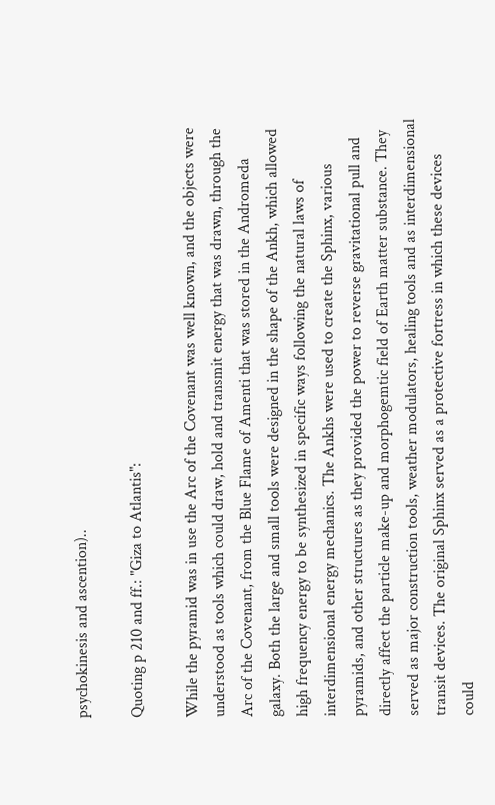psychokinesis and ascention)..

Quoting p 210 and ff.: "Giza to Atlantis":

While the pyramid was in use the Arc of the Covenant was well known, and the objects were understood as tools which could draw, hold and transmit energy that was drawn, through the Arc of the Covenant, from the Blue Flame of Amenti that was stored in the Andromeda galaxy. Both the large and small tools were designed in the shape of the Ankh, which allowed high frequency energy to be synthesized in specific ways following the natural laws of interdimensional energy mechanics. The Ankhs were used to create the Sphinx, various pyramids, and other structures as they provided the power to reverse gravitational pull and directly affect the particle make-up and morphogemtic field of Earth matter substance. They served as major construction tools, weather modulators, healing tools and as interdimensional transit devices. The original Sphinx served as a protective fortress in which these devices could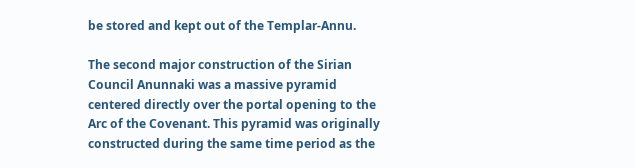be stored and kept out of the Templar-Annu.

The second major construction of the Sirian Council Anunnaki was a massive pyramid centered directly over the portal opening to the Arc of the Covenant. This pyramid was originally constructed during the same time period as the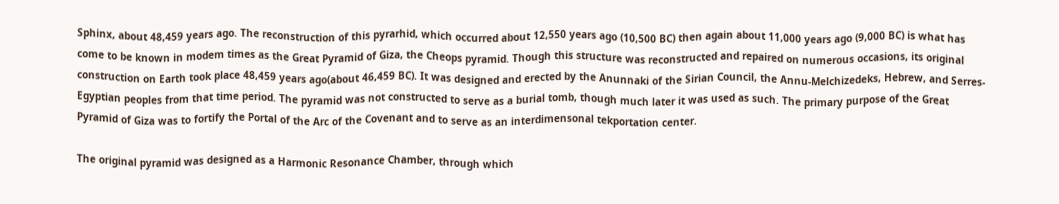Sphinx, about 48,459 years ago. The reconstruction of this pyrarhid, which occurred about 12,550 years ago (10,500 BC) then again about 11,000 years ago (9,000 BC) is what has come to be known in modem times as the Great Pyramid of Giza, the Cheops pyramid. Though this structure was reconstructed and repaired on numerous occasions, its original construction on Earth took place 48,459 years ago(about 46,459 BC). It was designed and erected by the Anunnaki of the Sirian Council, the Annu-Melchizedeks, Hebrew, and Serres-Egyptian peoples from that time period. The pyramid was not constructed to serve as a burial tomb, though much later it was used as such. The primary purpose of the Great Pyramid of Giza was to fortify the Portal of the Arc of the Covenant and to serve as an interdimensonal tekportation center.

The original pyramid was designed as a Harmonic Resonance Chamber, through which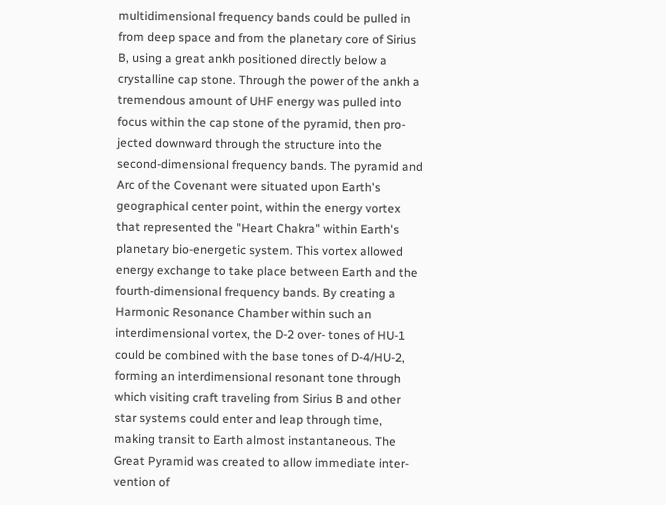multidimensional frequency bands could be pulled in from deep space and from the planetary core of Sirius B, using a great ankh positioned directly below a crystalline cap stone. Through the power of the ankh a tremendous amount of UHF energy was pulled into focus within the cap stone of the pyramid, then pro- jected downward through the structure into the second-dimensional frequency bands. The pyramid and Arc of the Covenant were situated upon Earth's geographical center point, within the energy vortex that represented the "Heart Chakra" within Earth's planetary bio-energetic system. This vortex allowed energy exchange to take place between Earth and the fourth-dimensional frequency bands. By creating a Harmonic Resonance Chamber within such an interdimensional vortex, the D-2 over- tones of HU-1 could be combined with the base tones of D-4/HU-2, forming an interdimensional resonant tone through which visiting craft traveling from Sirius B and other star systems could enter and leap through time, making transit to Earth almost instantaneous. The Great Pyramid was created to allow immediate inter- vention of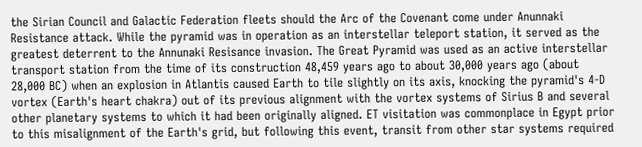the Sirian Council and Galactic Federation fleets should the Arc of the Covenant come under Anunnaki Resistance attack. While the pyramid was in operation as an interstellar teleport station, it served as the greatest deterrent to the Annunaki Resisance invasion. The Great Pyramid was used as an active interstellar transport station from the time of its construction 48,459 years ago to about 30,000 years ago (about 28,000 BC) when an explosion in Atlantis caused Earth to tile slightly on its axis, knocking the pyramid's 4-D vortex (Earth's heart chakra) out of its previous alignment with the vortex systems of Sirius B and several other planetary systems to which it had been originally aligned. ET visitation was commonplace in Egypt prior to this misalignment of the Earth's grid, but following this event, transit from other star systems required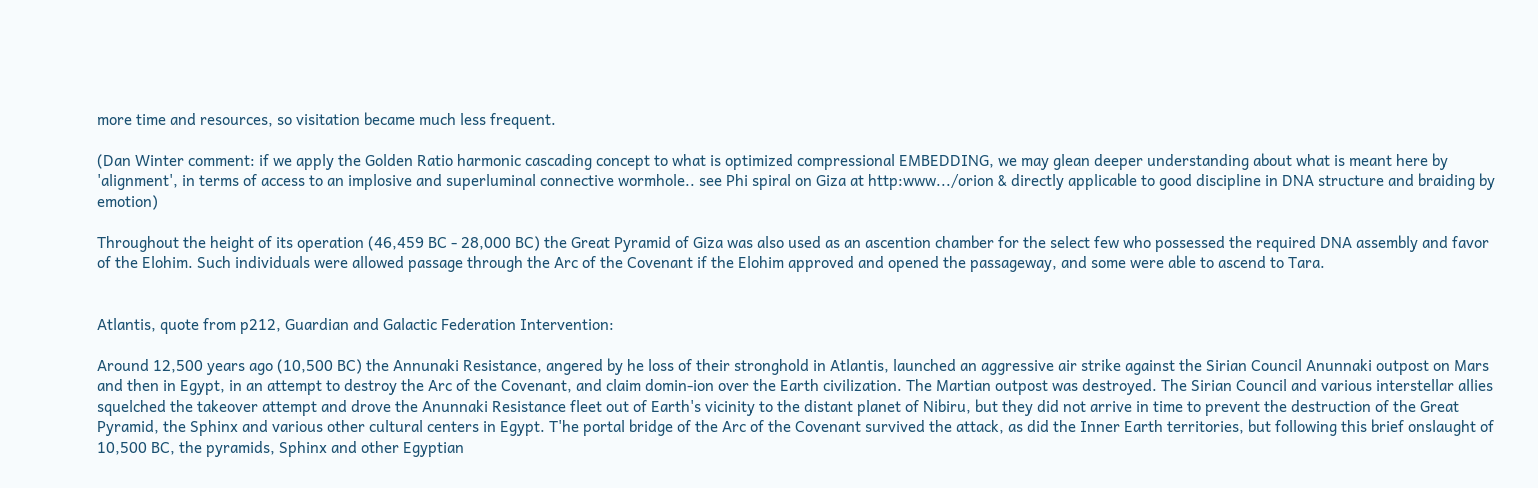more time and resources, so visitation became much less frequent.

(Dan Winter comment: if we apply the Golden Ratio harmonic cascading concept to what is optimized compressional EMBEDDING, we may glean deeper understanding about what is meant here by 'alignment', in terms of access to an implosive and superluminal connective wormhole.. see Phi spiral on Giza at http:www.../orion & directly applicable to good discipline in DNA structure and braiding by emotion)

Throughout the height of its operation (46,459 BC - 28,000 BC) the Great Pyramid of Giza was also used as an ascention chamber for the select few who possessed the required DNA assembly and favor of the Elohim. Such individuals were allowed passage through the Arc of the Covenant if the Elohim approved and opened the passageway, and some were able to ascend to Tara.


Atlantis, quote from p212, Guardian and Galactic Federation Intervention:

Around 12,500 years ago (10,500 BC) the Annunaki Resistance, angered by he loss of their stronghold in Atlantis, launched an aggressive air strike against the Sirian Council Anunnaki outpost on Mars and then in Egypt, in an attempt to destroy the Arc of the Covenant, and claim domin-ion over the Earth civilization. The Martian outpost was destroyed. The Sirian Council and various interstellar allies squelched the takeover attempt and drove the Anunnaki Resistance fleet out of Earth's vicinity to the distant planet of Nibiru, but they did not arrive in time to prevent the destruction of the Great Pyramid, the Sphinx and various other cultural centers in Egypt. T'he portal bridge of the Arc of the Covenant survived the attack, as did the Inner Earth territories, but following this brief onslaught of 10,500 BC, the pyramids, Sphinx and other Egyptian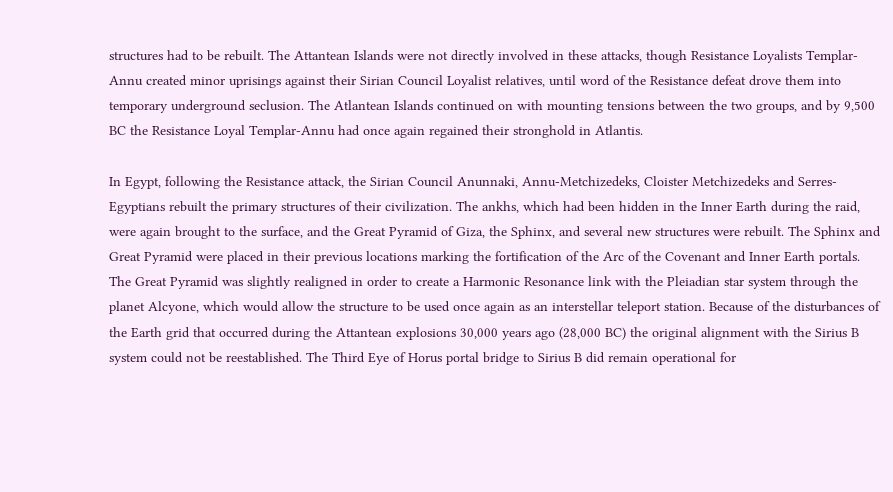structures had to be rebuilt. The Attantean Islands were not directly involved in these attacks, though Resistance Loyalists Templar-Annu created minor uprisings against their Sirian Council Loyalist relatives, until word of the Resistance defeat drove them into temporary underground seclusion. The Atlantean Islands continued on with mounting tensions between the two groups, and by 9,500 BC the Resistance Loyal Templar-Annu had once again regained their stronghold in Atlantis.

In Egypt, following the Resistance attack, the Sirian Council Anunnaki, Annu-Metchizedeks, Cloister Metchizedeks and Serres-Egyptians rebuilt the primary structures of their civilization. The ankhs, which had been hidden in the Inner Earth during the raid, were again brought to the surface, and the Great Pyramid of Giza, the Sphinx, and several new structures were rebuilt. The Sphinx and Great Pyramid were placed in their previous locations marking the fortification of the Arc of the Covenant and Inner Earth portals. The Great Pyramid was slightly realigned in order to create a Harmonic Resonance link with the Pleiadian star system through the planet Alcyone, which would allow the structure to be used once again as an interstellar teleport station. Because of the disturbances of the Earth grid that occurred during the Attantean explosions 30,000 years ago (28,000 BC) the original alignment with the Sirius B system could not be reestablished. The Third Eye of Horus portal bridge to Sirius B did remain operational for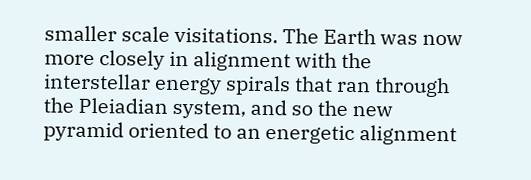smaller scale visitations. The Earth was now more closely in alignment with the interstellar energy spirals that ran through the Pleiadian system, and so the new pyramid oriented to an energetic alignment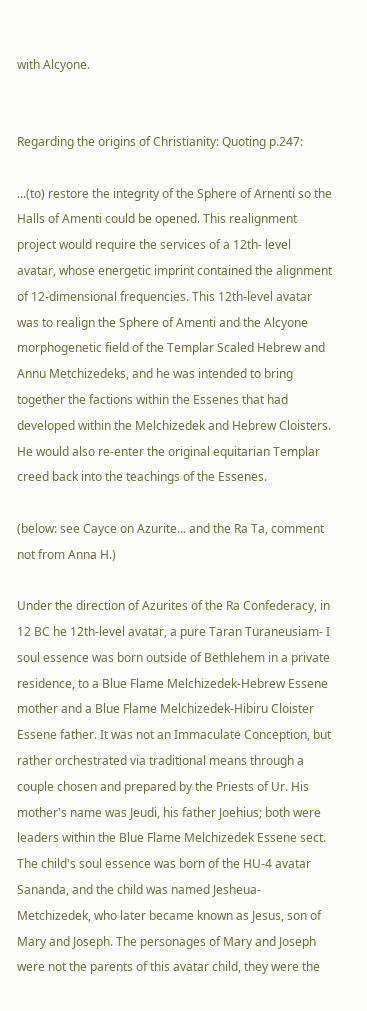with Alcyone.


Regarding the origins of Christianity: Quoting p.247:

...(to) restore the integrity of the Sphere of Arnenti so the Halls of Amenti could be opened. This realignment project would require the services of a 12th- level avatar, whose energetic imprint contained the alignment of 12-dimensional frequencies. This 12th-level avatar was to realign the Sphere of Amenti and the Alcyone morphogenetic field of the Templar Scaled Hebrew and Annu Metchizedeks, and he was intended to bring together the factions within the Essenes that had developed within the Melchizedek and Hebrew Cloisters. He would also re-enter the original equitarian Templar creed back into the teachings of the Essenes.

(below: see Cayce on Azurite... and the Ra Ta, comment not from Anna H.)

Under the direction of Azurites of the Ra Confederacy, in 12 BC he 12th-level avatar, a pure Taran Turaneusiam- I soul essence was born outside of Bethlehem in a private residence, to a Blue Flame Melchizedek-Hebrew Essene mother and a Blue Flame Melchizedek-Hibiru Cloister Essene father. It was not an Immaculate Conception, but rather orchestrated via traditional means through a couple chosen and prepared by the Priests of Ur. His mother's name was Jeudi, his father Joehius; both were leaders within the Blue Flame Melchizedek Essene sect. The child's soul essence was born of the HU-4 avatar Sananda, and the child was named Jesheua-Metchizedek, who later became known as Jesus, son of Mary and Joseph. The personages of Mary and Joseph were not the parents of this avatar child, they were the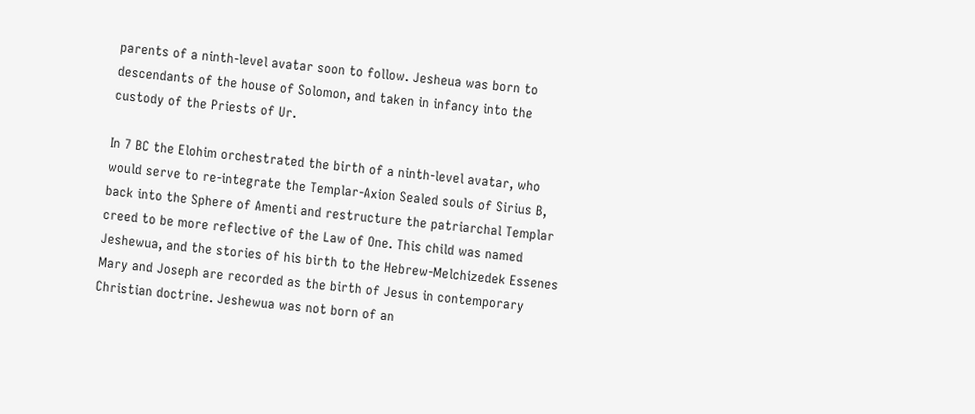parents of a ninth-level avatar soon to follow. Jesheua was born to descendants of the house of Solomon, and taken in infancy into the custody of the Priests of Ur.

In 7 BC the Elohim orchestrated the birth of a ninth-level avatar, who would serve to re-integrate the Templar-Axion Sealed souls of Sirius B, back into the Sphere of Amenti and restructure the patriarchal Templar creed to be more reflective of the Law of One. This child was named Jeshewua, and the stories of his birth to the Hebrew-Melchizedek Essenes Mary and Joseph are recorded as the birth of Jesus in contemporary Christian doctrine. Jeshewua was not born of an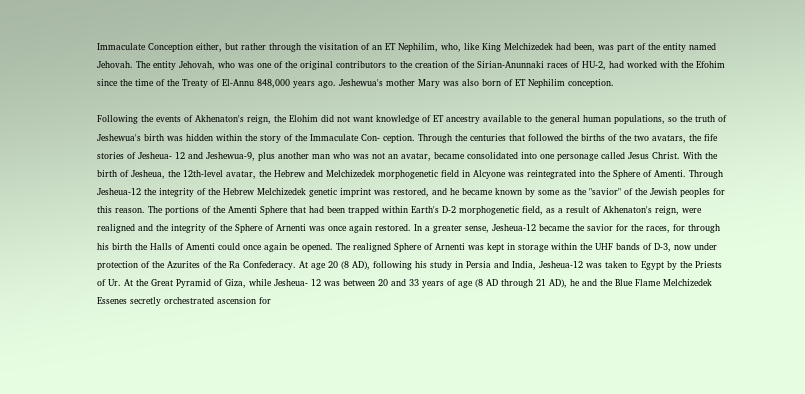Immaculate Conception either, but rather through the visitation of an ET Nephilim, who, like King Melchizedek had been, was part of the entity named Jehovah. The entity Jehovah, who was one of the original contributors to the creation of the Sirian-Anunnaki races of HU-2, had worked with the Efohim since the time of the Treaty of El-Annu 848,000 years ago. Jeshewua's mother Mary was also born of ET Nephilim conception.

Following the events of Akhenaton's reign, the Elohim did not want knowledge of ET ancestry available to the general human populations, so the truth of Jeshewua's birth was hidden within the story of the Immaculate Con- ception. Through the centuries that followed the births of the two avatars, the fife stories of Jesheua- 12 and Jeshewua-9, plus another man who was not an avatar, became consolidated into one personage called Jesus Christ. With the birth of Jesheua, the 12th-level avatar, the Hebrew and Melchizedek morphogenetic field in Alcyone was reintegrated into the Sphere of Amenti. Through Jesheua-12 the integrity of the Hebrew Melchizedek genetic imprint was restored, and he became known by some as the "savior" of the Jewish peoples for this reason. The portions of the Amenti Sphere that had been trapped within Earth's D-2 morphogenetic field, as a result of Akhenaton's reign, were realigned and the integrity of the Sphere of Arnenti was once again restored. In a greater sense, Jesheua-12 became the savior for the races, for through his birth the Halls of Amenti could once again be opened. The realigned Sphere of Arnenti was kept in storage within the UHF bands of D-3, now under protection of the Azurites of the Ra Confederacy. At age 20 (8 AD), following his study in Persia and India, Jesheua-12 was taken to Egypt by the Priests of Ur. At the Great Pyramid of Giza, while Jesheua- 12 was between 20 and 33 years of age (8 AD through 21 AD), he and the Blue Flame Melchizedek Essenes secretly orchestrated ascension for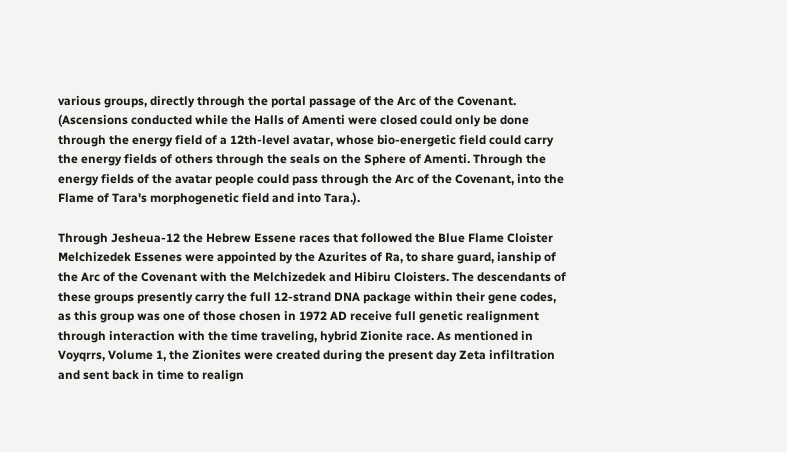various groups, directly through the portal passage of the Arc of the Covenant. (Ascensions conducted while the Halls of Amenti were closed could only be done through the energy field of a 12th-level avatar, whose bio-energetic field could carry the energy fields of others through the seals on the Sphere of Amenti. Through the energy fields of the avatar people could pass through the Arc of the Covenant, into the Flame of Tara's morphogenetic field and into Tara.).

Through Jesheua-12 the Hebrew Essene races that followed the Blue Flame Cloister Melchizedek Essenes were appointed by the Azurites of Ra, to share guard, ianship of the Arc of the Covenant with the Melchizedek and Hibiru Cloisters. The descendants of these groups presently carry the full 12-strand DNA package within their gene codes, as this group was one of those chosen in 1972 AD receive full genetic realignment through interaction with the time traveling, hybrid Zionite race. As mentioned in Voyqrrs, Volume 1, the Zionites were created during the present day Zeta infiltration and sent back in time to realign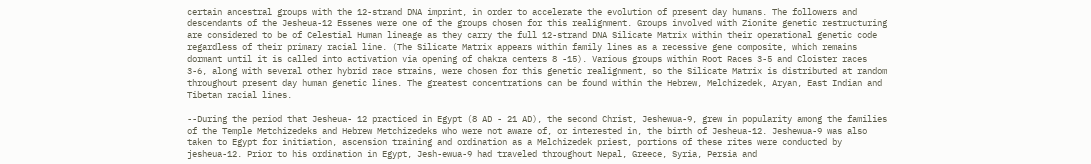certain ancestral groups with the 12-strand DNA imprint, in order to accelerate the evolution of present day humans. The followers and descendants of the Jesheua-12 Essenes were one of the groups chosen for this realignment. Groups involved with Zionite genetic restructuring are considered to be of Celestial Human lineage as they carry the full 12-strand DNA Silicate Matrix within their operational genetic code regardless of their primary racial line. (The Silicate Matrix appears within family lines as a recessive gene composite, which remains dormant until it is called into activation via opening of chakra centers 8 -15). Various groups within Root Races 3-5 and Cloister races 3-6, along with several other hybrid race strains, were chosen for this genetic realignment, so the Silicate Matrix is distributed at random throughout present day human genetic lines. The greatest concentrations can be found within the Hebrew, Melchizedek, Aryan, East Indian and Tibetan racial lines.

--During the period that Jesheua- 12 practiced in Egypt (8 AD - 21 AD), the second Christ, Jeshewua-9, grew in popularity among the families of the Temple Metchizedeks and Hebrew Metchizedeks who were not aware of, or interested in, the birth of Jesheua-12. Jeshewua-9 was also taken to Egypt for initiation, ascension training and ordination as a Melchizedek priest, portions of these rites were conducted by jesheua-12. Prior to his ordination in Egypt, Jesh-ewua-9 had traveled throughout Nepal, Greece, Syria, Persia and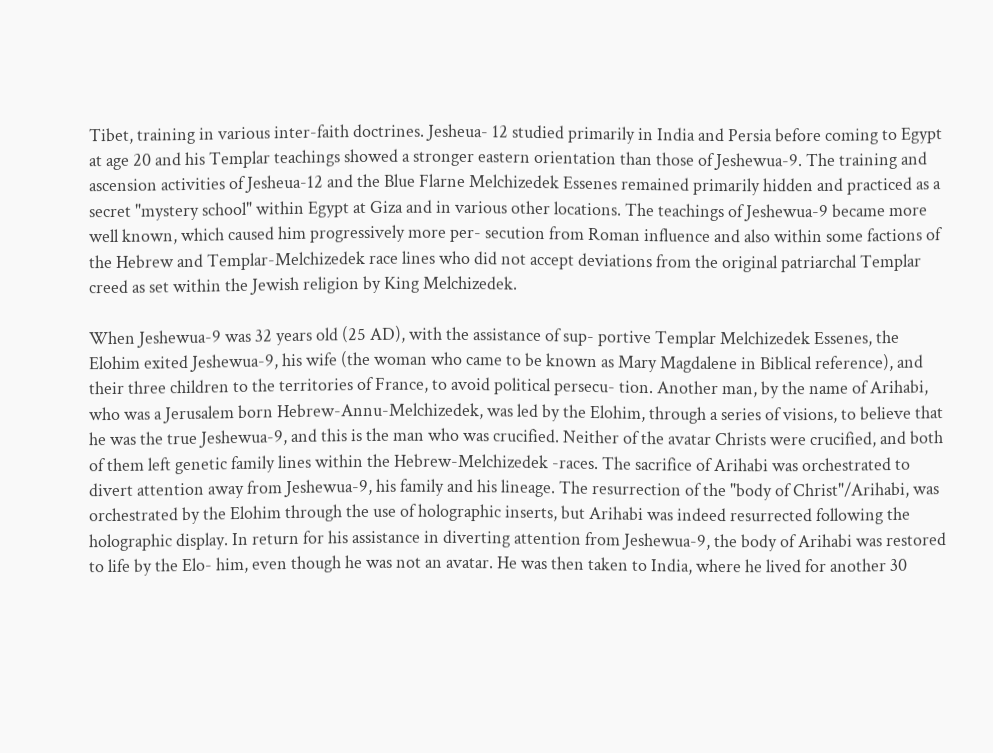Tibet, training in various inter-faith doctrines. Jesheua- 12 studied primarily in India and Persia before coming to Egypt at age 20 and his Templar teachings showed a stronger eastern orientation than those of Jeshewua-9. The training and ascension activities of Jesheua-12 and the Blue Flarne Melchizedek Essenes remained primarily hidden and practiced as a secret "mystery school" within Egypt at Giza and in various other locations. The teachings of Jeshewua-9 became more well known, which caused him progressively more per- secution from Roman influence and also within some factions of the Hebrew and Templar-Melchizedek race lines who did not accept deviations from the original patriarchal Templar creed as set within the Jewish religion by King Melchizedek.

When Jeshewua-9 was 32 years old (25 AD), with the assistance of sup- portive Templar Melchizedek Essenes, the Elohim exited Jeshewua-9, his wife (the woman who came to be known as Mary Magdalene in Biblical reference), and their three children to the territories of France, to avoid political persecu- tion. Another man, by the name of Arihabi, who was a Jerusalem born Hebrew-Annu-Melchizedek, was led by the Elohim, through a series of visions, to believe that he was the true Jeshewua-9, and this is the man who was crucified. Neither of the avatar Christs were crucified, and both of them left genetic family lines within the Hebrew-Melchizedek -races. The sacrifice of Arihabi was orchestrated to divert attention away from Jeshewua-9, his family and his lineage. The resurrection of the "body of Christ"/Arihabi, was orchestrated by the Elohim through the use of holographic inserts, but Arihabi was indeed resurrected following the holographic display. In return for his assistance in diverting attention from Jeshewua-9, the body of Arihabi was restored to life by the Elo- him, even though he was not an avatar. He was then taken to India, where he lived for another 30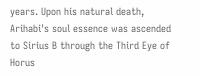years. Upon his natural death, Arihabi's soul essence was ascended to Sirius B through the Third Eye of Horus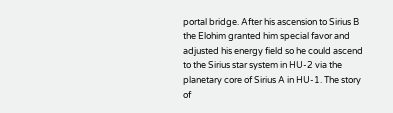portal bridge. After his ascension to Sirius B the Elohim granted him special favor and adjusted his energy field so he could ascend to the Sirius star system in HU-2 via the planetary core of Sirius A in HU-1. The story of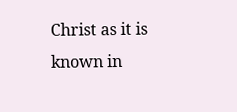Christ as it is known in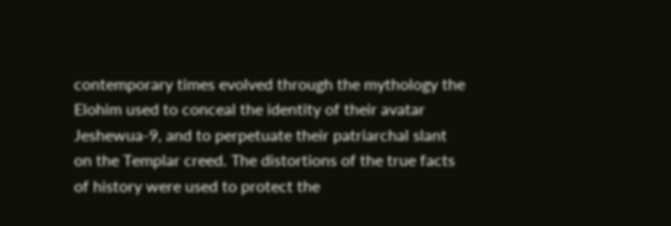contemporary times evolved through the mythology the Elohim used to conceal the identity of their avatar Jeshewua-9, and to perpetuate their patriarchal slant on the Templar creed. The distortions of the true facts of history were used to protect the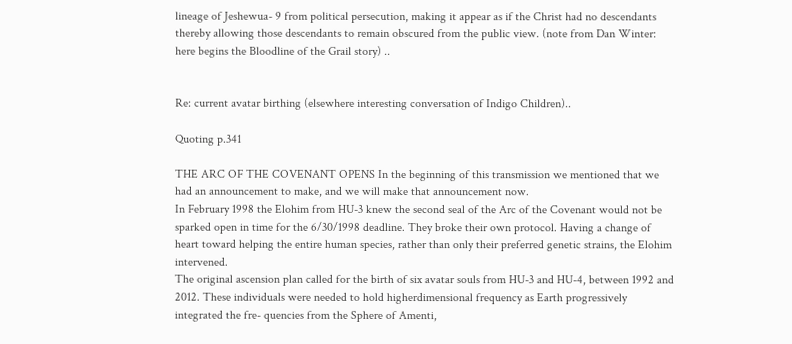lineage of Jeshewua- 9 from political persecution, making it appear as if the Christ had no descendants
thereby allowing those descendants to remain obscured from the public view. (note from Dan Winter: here begins the Bloodline of the Grail story) ..


Re: current avatar birthing (elsewhere interesting conversation of Indigo Children)..

Quoting p.341

THE ARC OF THE COVENANT OPENS In the beginning of this transmission we mentioned that we had an announcement to make, and we will make that announcement now.
In February 1998 the Elohim from HU-3 knew the second seal of the Arc of the Covenant would not be sparked open in time for the 6/30/1998 deadline. They broke their own protocol. Having a change of heart toward helping the entire human species, rather than only their preferred genetic strains, the Elohim intervened.
The original ascension plan called for the birth of six avatar souls from HU-3 and HU-4, between 1992 and 2012. These individuals were needed to hold higherdimensional frequency as Earth progressively integrated the fre- quencies from the Sphere of Amenti,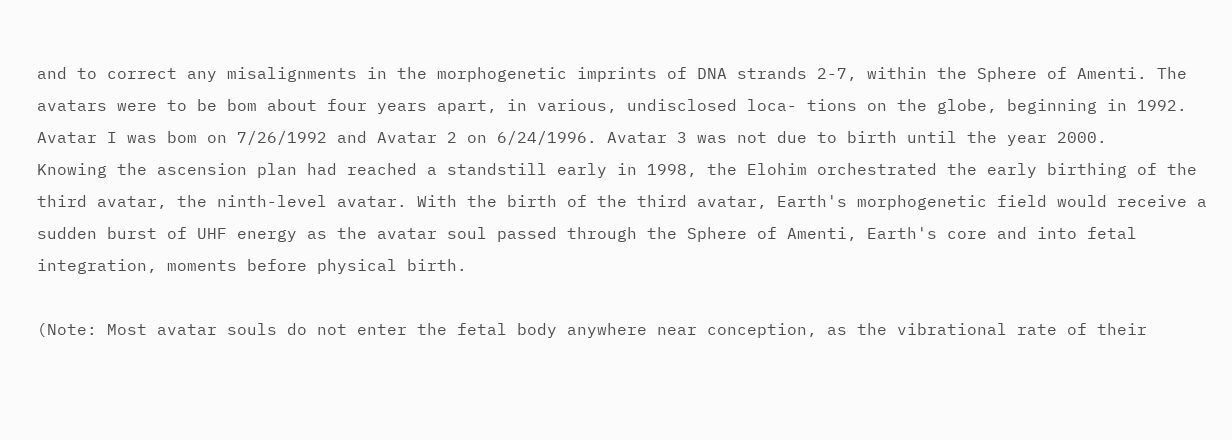and to correct any misalignments in the morphogenetic imprints of DNA strands 2-7, within the Sphere of Amenti. The avatars were to be bom about four years apart, in various, undisclosed loca- tions on the globe, beginning in 1992. Avatar I was bom on 7/26/1992 and Avatar 2 on 6/24/1996. Avatar 3 was not due to birth until the year 2000.
Knowing the ascension plan had reached a standstill early in 1998, the Elohim orchestrated the early birthing of the third avatar, the ninth-level avatar. With the birth of the third avatar, Earth's morphogenetic field would receive a sudden burst of UHF energy as the avatar soul passed through the Sphere of Amenti, Earth's core and into fetal integration, moments before physical birth.

(Note: Most avatar souls do not enter the fetal body anywhere near conception, as the vibrational rate of their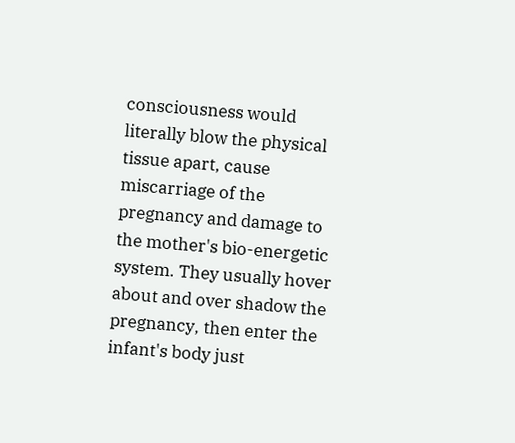consciousness would literally blow the physical tissue apart, cause miscarriage of the pregnancy and damage to the mother's bio-energetic system. They usually hover about and over shadow the pregnancy, then enter the infant's body just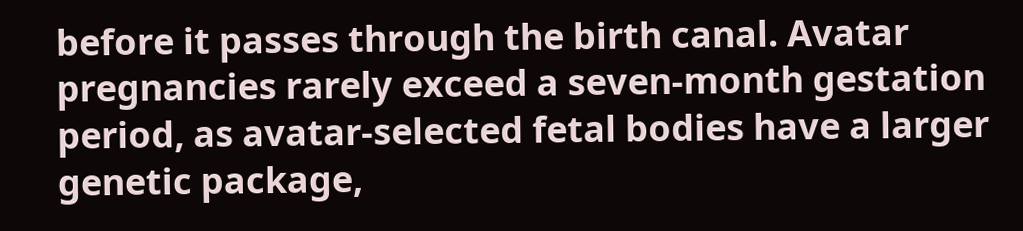before it passes through the birth canal. Avatar pregnancies rarely exceed a seven-month gestation period, as avatar-selected fetal bodies have a larger genetic package,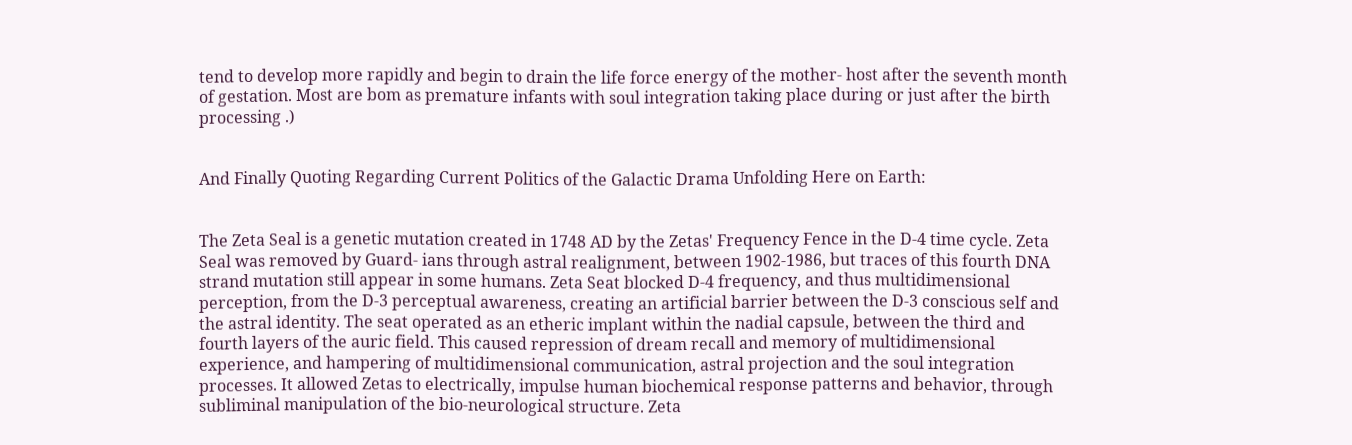tend to develop more rapidly and begin to drain the life force energy of the mother- host after the seventh month of gestation. Most are bom as premature infants with soul integration taking place during or just after the birth processing .)


And Finally Quoting Regarding Current Politics of the Galactic Drama Unfolding Here on Earth:


The Zeta Seal is a genetic mutation created in 1748 AD by the Zetas' Frequency Fence in the D-4 time cycle. Zeta Seal was removed by Guard- ians through astral realignment, between 1902-1986, but traces of this fourth DNA strand mutation still appear in some humans. Zeta Seat blocked D-4 frequency, and thus multidimensional perception, from the D-3 perceptual awareness, creating an artificial barrier between the D-3 conscious self and the astral identity. The seat operated as an etheric implant within the nadial capsule, between the third and fourth layers of the auric field. This caused repression of dream recall and memory of multidimensional experience, and hampering of multidimensional communication, astral projection and the soul integration processes. It allowed Zetas to electrically, impulse human biochemical response patterns and behavior, through subliminal manipulation of the bio-neurological structure. Zeta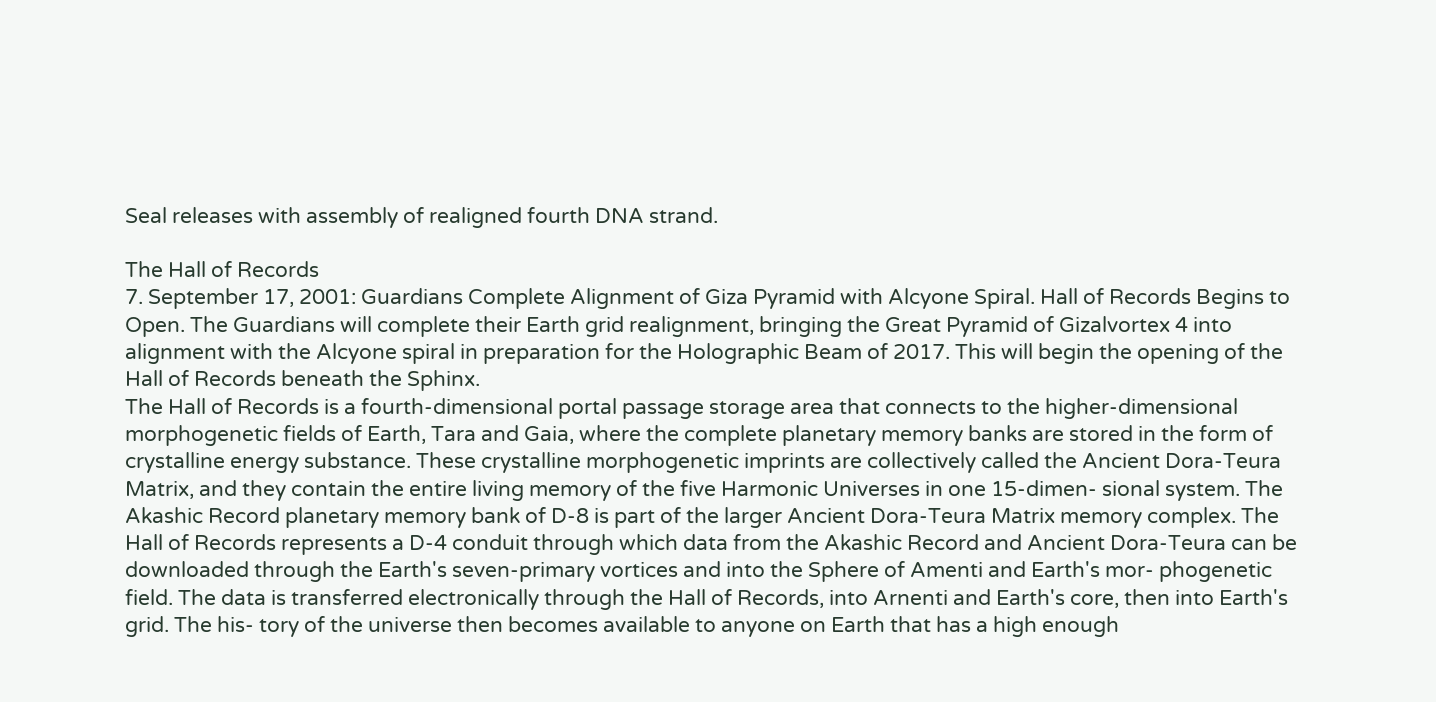Seal releases with assembly of realigned fourth DNA strand.

The Hall of Records
7. September 17, 2001: Guardians Complete Alignment of Giza Pyramid with Alcyone Spiral. Hall of Records Begins to Open. The Guardians will complete their Earth grid realignment, bringing the Great Pyramid of Gizalvortex 4 into alignment with the Alcyone spiral in preparation for the Holographic Beam of 2017. This will begin the opening of the Hall of Records beneath the Sphinx.
The Hall of Records is a fourth-dimensional portal passage storage area that connects to the higher-dimensional morphogenetic fields of Earth, Tara and Gaia, where the complete planetary memory banks are stored in the form of crystalline energy substance. These crystalline morphogenetic imprints are collectively called the Ancient Dora-Teura Matrix, and they contain the entire living memory of the five Harmonic Universes in one 15-dimen- sional system. The Akashic Record planetary memory bank of D-8 is part of the larger Ancient Dora-Teura Matrix memory complex. The Hall of Records represents a D-4 conduit through which data from the Akashic Record and Ancient Dora-Teura can be downloaded through the Earth's seven-primary vortices and into the Sphere of Amenti and Earth's mor- phogenetic field. The data is transferred electronically through the Hall of Records, into Arnenti and Earth's core, then into Earth's grid. The his- tory of the universe then becomes available to anyone on Earth that has a high enough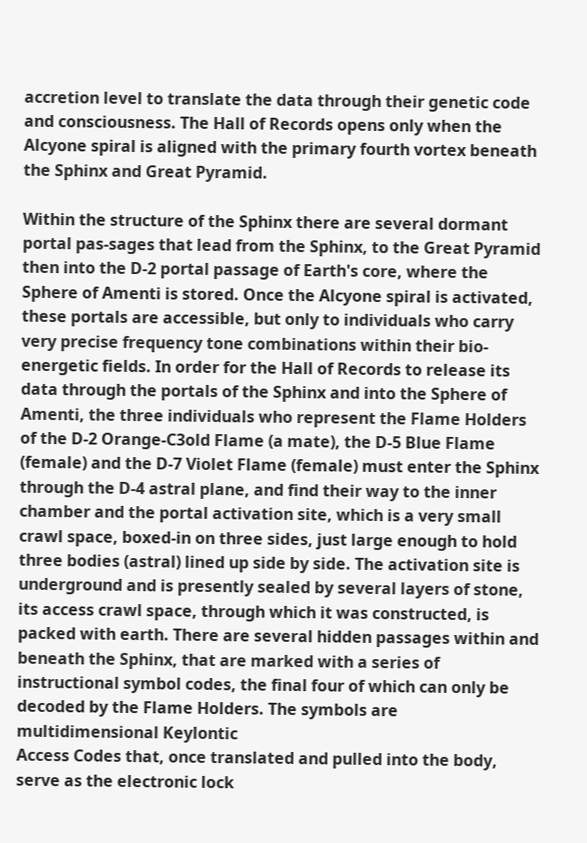accretion level to translate the data through their genetic code and consciousness. The Hall of Records opens only when the Alcyone spiral is aligned with the primary fourth vortex beneath the Sphinx and Great Pyramid.

Within the structure of the Sphinx there are several dormant portal pas-sages that lead from the Sphinx, to the Great Pyramid then into the D-2 portal passage of Earth's core, where the Sphere of Amenti is stored. Once the Alcyone spiral is activated, these portals are accessible, but only to individuals who carry very precise frequency tone combinations within their bio-energetic fields. In order for the Hall of Records to release its data through the portals of the Sphinx and into the Sphere of Amenti, the three individuals who represent the Flame Holders of the D-2 Orange-C3old Flame (a mate), the D-5 Blue Flame (female) and the D-7 Violet Flame (female) must enter the Sphinx through the D-4 astral plane, and find their way to the inner chamber and the portal activation site, which is a very small crawl space, boxed-in on three sides, just large enough to hold three bodies (astral) lined up side by side. The activation site is underground and is presently sealed by several layers of stone, its access crawl space, through which it was constructed, is packed with earth. There are several hidden passages within and beneath the Sphinx, that are marked with a series of instructional symbol codes, the final four of which can only be decoded by the Flame Holders. The symbols are multidimensional Keylontic
Access Codes that, once translated and pulled into the body, serve as the electronic lock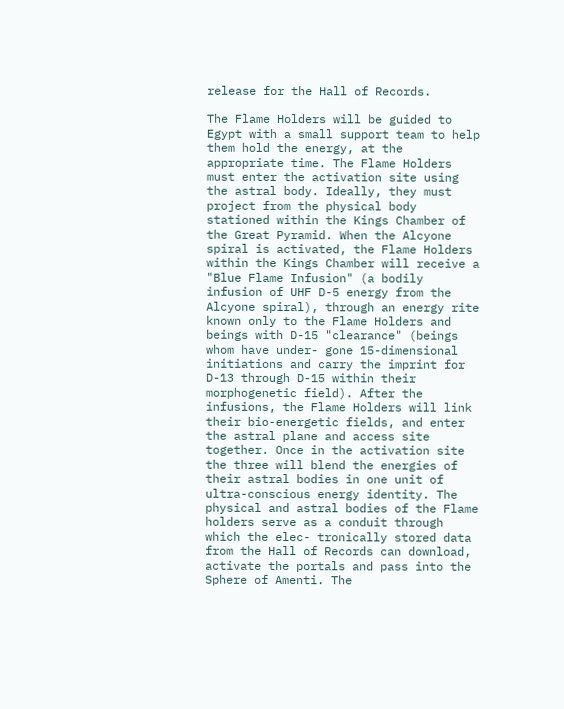release for the Hall of Records.

The Flame Holders will be guided to Egypt with a small support team to help them hold the energy, at the appropriate time. The Flame Holders must enter the activation site using the astral body. Ideally, they must project from the physical body stationed within the Kings Chamber of the Great Pyramid. When the Alcyone spiral is activated, the Flame Holders within the Kings Chamber will receive a "Blue Flame Infusion" (a bodily infusion of UHF D-5 energy from the Alcyone spiral), through an energy rite known only to the Flame Holders and beings with D-15 "clearance" (beings whom have under- gone 15-dimensional initiations and carry the imprint for D-13 through D-15 within their morphogenetic field). After the infusions, the Flame Holders will link their bio-energetic fields, and enter the astral plane and access site together. Once in the activation site the three will blend the energies of their astral bodies in one unit of ultra-conscious energy identity. The physical and astral bodies of the Flame holders serve as a conduit through which the elec- tronically stored data from the Hall of Records can download, activate the portals and pass into the Sphere of Amenti. The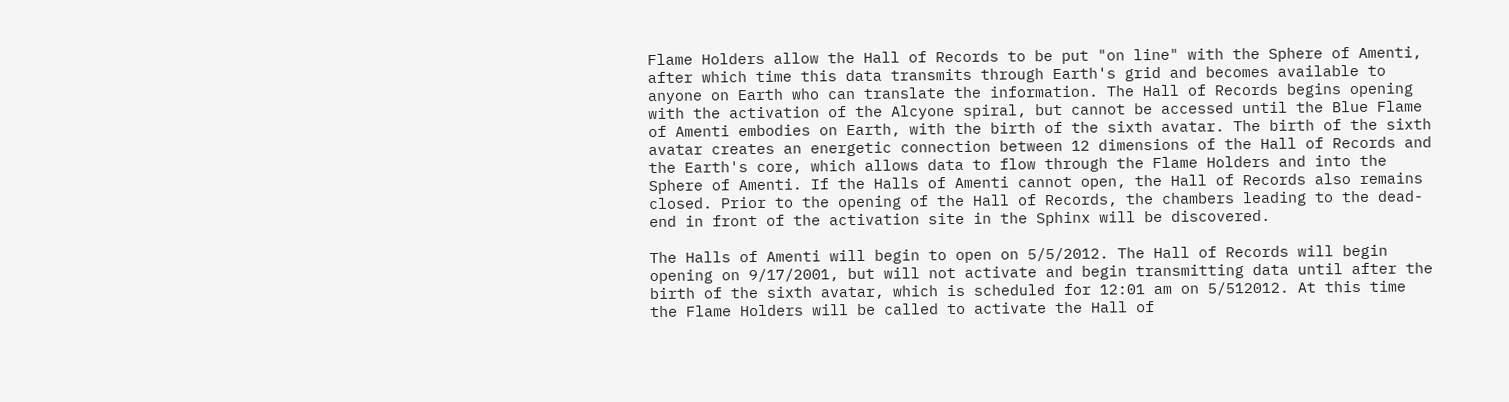Flame Holders allow the Hall of Records to be put "on line" with the Sphere of Amenti, after which time this data transmits through Earth's grid and becomes available to anyone on Earth who can translate the information. The Hall of Records begins opening with the activation of the Alcyone spiral, but cannot be accessed until the Blue Flame of Amenti embodies on Earth, with the birth of the sixth avatar. The birth of the sixth avatar creates an energetic connection between 12 dimensions of the Hall of Records and the Earth's core, which allows data to flow through the Flame Holders and into the Sphere of Amenti. If the Halls of Amenti cannot open, the Hall of Records also remains closed. Prior to the opening of the Hall of Records, the chambers leading to the dead-end in front of the activation site in the Sphinx will be discovered.

The Halls of Amenti will begin to open on 5/5/2012. The Hall of Records will begin opening on 9/17/2001, but will not activate and begin transmitting data until after the birth of the sixth avatar, which is scheduled for 12:01 am on 5/512012. At this time the Flame Holders will be called to activate the Hall of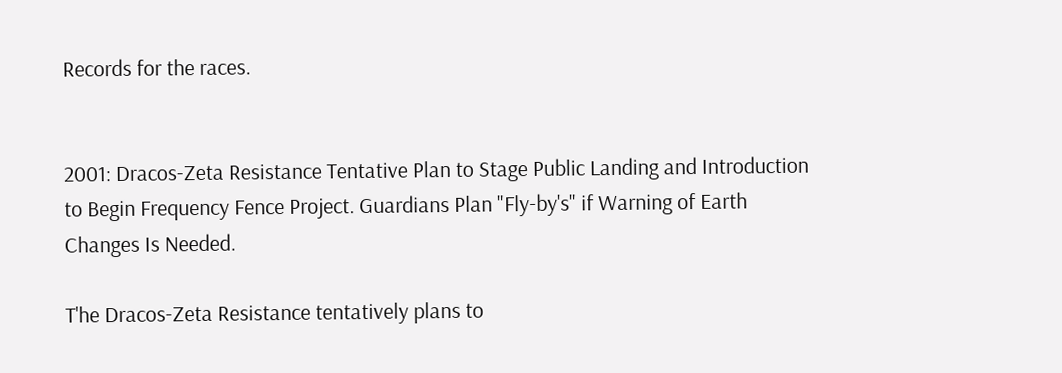Records for the races.


2001: Dracos-Zeta Resistance Tentative Plan to Stage Public Landing and Introduction to Begin Frequency Fence Project. Guardians Plan "Fly-by's" if Warning of Earth Changes Is Needed.

T'he Dracos-Zeta Resistance tentatively plans to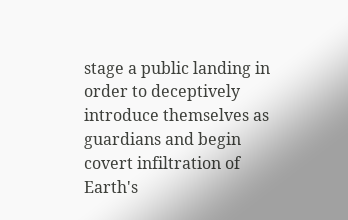stage a public landing in order to deceptively introduce themselves as guardians and begin covert infiltration of Earth's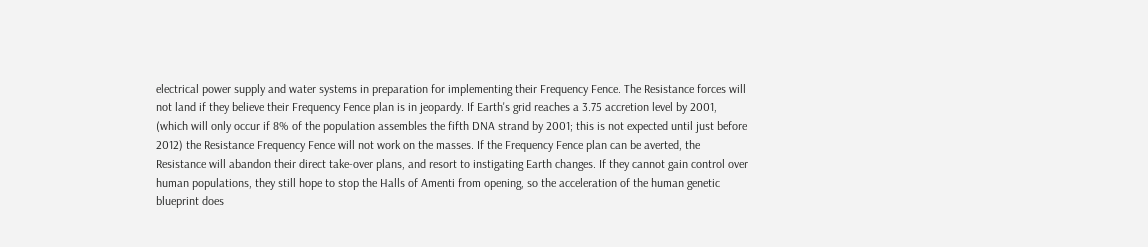electrical power supply and water systems in preparation for implementing their Frequency Fence. The Resistance forces will not land if they believe their Frequency Fence plan is in jeopardy. If Earth's grid reaches a 3.75 accretion level by 2001, (which will only occur if 8% of the population assembles the fifth DNA strand by 2001; this is not expected until just before 2012) the Resistance Frequency Fence will not work on the masses. If the Frequency Fence plan can be averted, the Resistance will abandon their direct take-over plans, and resort to instigating Earth changes. If they cannot gain control over human populations, they still hope to stop the Halls of Amenti from opening, so the acceleration of the human genetic blueprint does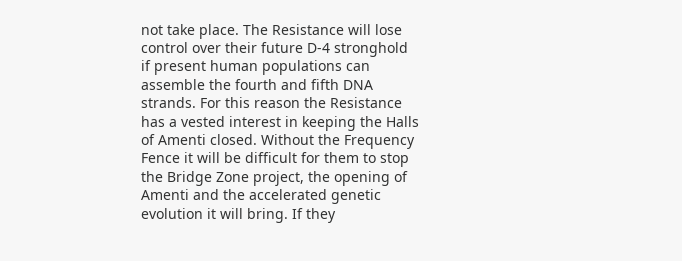not take place. The Resistance will lose control over their future D-4 stronghold if present human populations can assemble the fourth and fifth DNA strands. For this reason the Resistance has a vested interest in keeping the Halls of Amenti closed. Without the Frequency Fence it will be difficult for them to stop the Bridge Zone project, the opening of Amenti and the accelerated genetic evolution it will bring. If they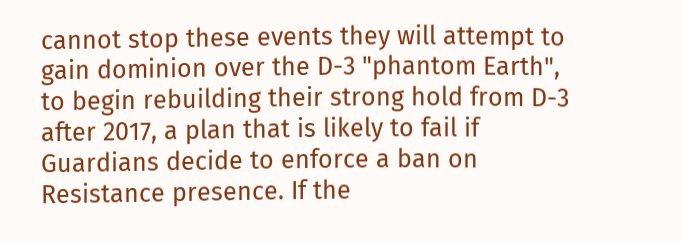cannot stop these events they will attempt to gain dominion over the D-3 "phantom Earth", to begin rebuilding their strong hold from D-3 after 2017, a plan that is likely to fail if Guardians decide to enforce a ban on Resistance presence. If the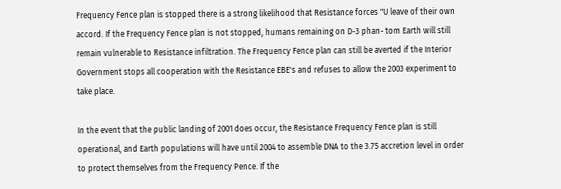Frequency Fence plan is stopped there is a strong likelihood that Resistance forces "U leave of their own accord. If the Frequency Fence plan is not stopped, humans remaining on D-3 phan- tom Earth will still remain vulnerable to Resistance infiltration. The Frequency Fence plan can still be averted if the Interior Government stops all cooperation with the Resistance EBE's and refuses to allow the 2003 experiment to take place.

In the event that the public landing of 2001 does occur, the Resistance Frequency Fence plan is still operational, and Earth populations will have until 2004 to assemble DNA to the 3.75 accretion level in order to protect themselves from the Frequency Pence. If the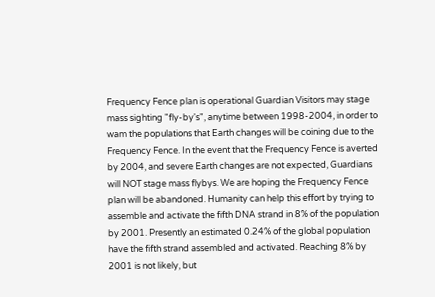Frequency Fence plan is operational Guardian Visitors may stage mass sighting "fly-by's", anytime between 1998-2004, in order to wam the populations that Earth changes will be coining due to the Frequency Fence. In the event that the Frequency Fence is averted by 2004, and severe Earth changes are not expected, Guardians will NOT stage mass flybys. We are hoping the Frequency Fence plan will be abandoned. Humanity can help this effort by trying to assemble and activate the fifth DNA strand in 8% of the population by 2001. Presently an estimated 0.24% of the global population have the fifth strand assembled and activated. Reaching 8% by 2001 is not likely, but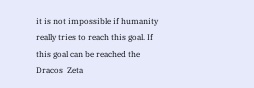it is not impossible if humanity really tries to reach this goal. If this goal can be reached the Dracos  Zeta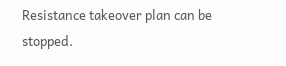Resistance takeover plan can be stopped.